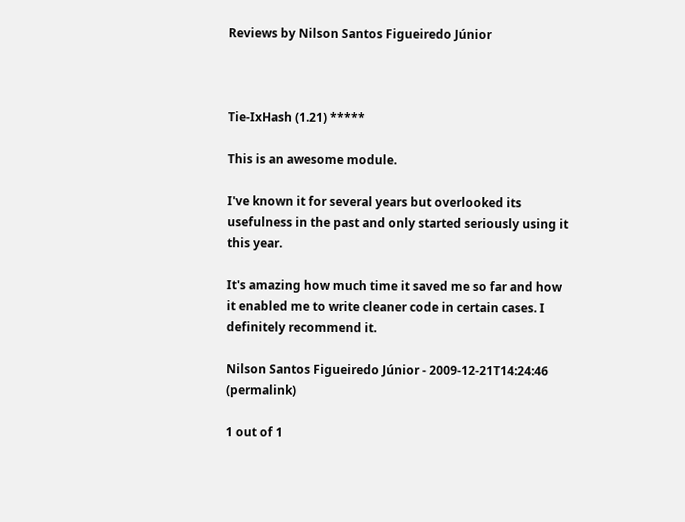Reviews by Nilson Santos Figueiredo Júnior



Tie-IxHash (1.21) *****

This is an awesome module.

I've known it for several years but overlooked its usefulness in the past and only started seriously using it this year.

It's amazing how much time it saved me so far and how it enabled me to write cleaner code in certain cases. I definitely recommend it.

Nilson Santos Figueiredo Júnior - 2009-12-21T14:24:46 (permalink)

1 out of 1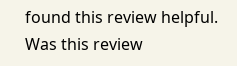found this review helpful. Was this review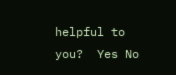helpful to you?  Yes No